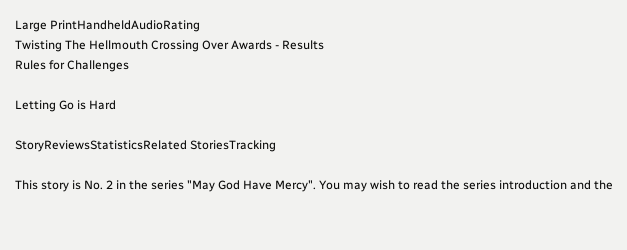Large PrintHandheldAudioRating
Twisting The Hellmouth Crossing Over Awards - Results
Rules for Challenges

Letting Go is Hard

StoryReviewsStatisticsRelated StoriesTracking

This story is No. 2 in the series "May God Have Mercy". You may wish to read the series introduction and the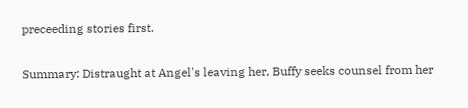preceeding stories first.

Summary: Distraught at Angel's leaving her, Buffy seeks counsel from her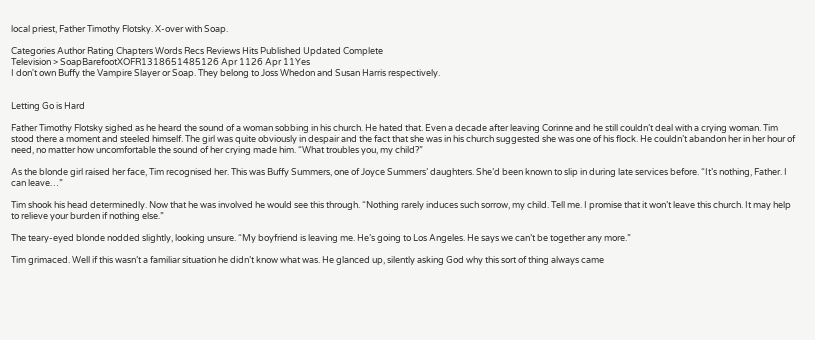local priest, Father Timothy Flotsky. X-over with Soap.

Categories Author Rating Chapters Words Recs Reviews Hits Published Updated Complete
Television > SoapBarefootXOFR1318651485126 Apr 1126 Apr 11Yes
I don't own Buffy the Vampire Slayer or Soap. They belong to Joss Whedon and Susan Harris respectively.


Letting Go is Hard

Father Timothy Flotsky sighed as he heard the sound of a woman sobbing in his church. He hated that. Even a decade after leaving Corinne and he still couldn’t deal with a crying woman. Tim stood there a moment and steeled himself. The girl was quite obviously in despair and the fact that she was in his church suggested she was one of his flock. He couldn’t abandon her in her hour of need, no matter how uncomfortable the sound of her crying made him. “What troubles you, my child?”

As the blonde girl raised her face, Tim recognised her. This was Buffy Summers, one of Joyce Summers’ daughters. She’d been known to slip in during late services before. “It’s nothing, Father. I can leave…”

Tim shook his head determinedly. Now that he was involved he would see this through. “Nothing rarely induces such sorrow, my child. Tell me. I promise that it won’t leave this church. It may help to relieve your burden if nothing else.”

The teary-eyed blonde nodded slightly, looking unsure. “My boyfriend is leaving me. He’s going to Los Angeles. He says we can’t be together any more.”

Tim grimaced. Well if this wasn’t a familiar situation he didn’t know what was. He glanced up, silently asking God why this sort of thing always came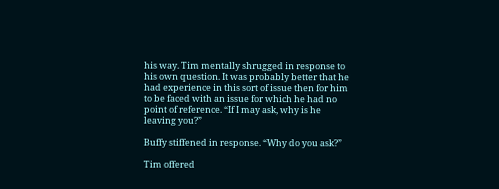his way. Tim mentally shrugged in response to his own question. It was probably better that he had experience in this sort of issue then for him to be faced with an issue for which he had no point of reference. “If I may ask, why is he leaving you?”

Buffy stiffened in response. “Why do you ask?”

Tim offered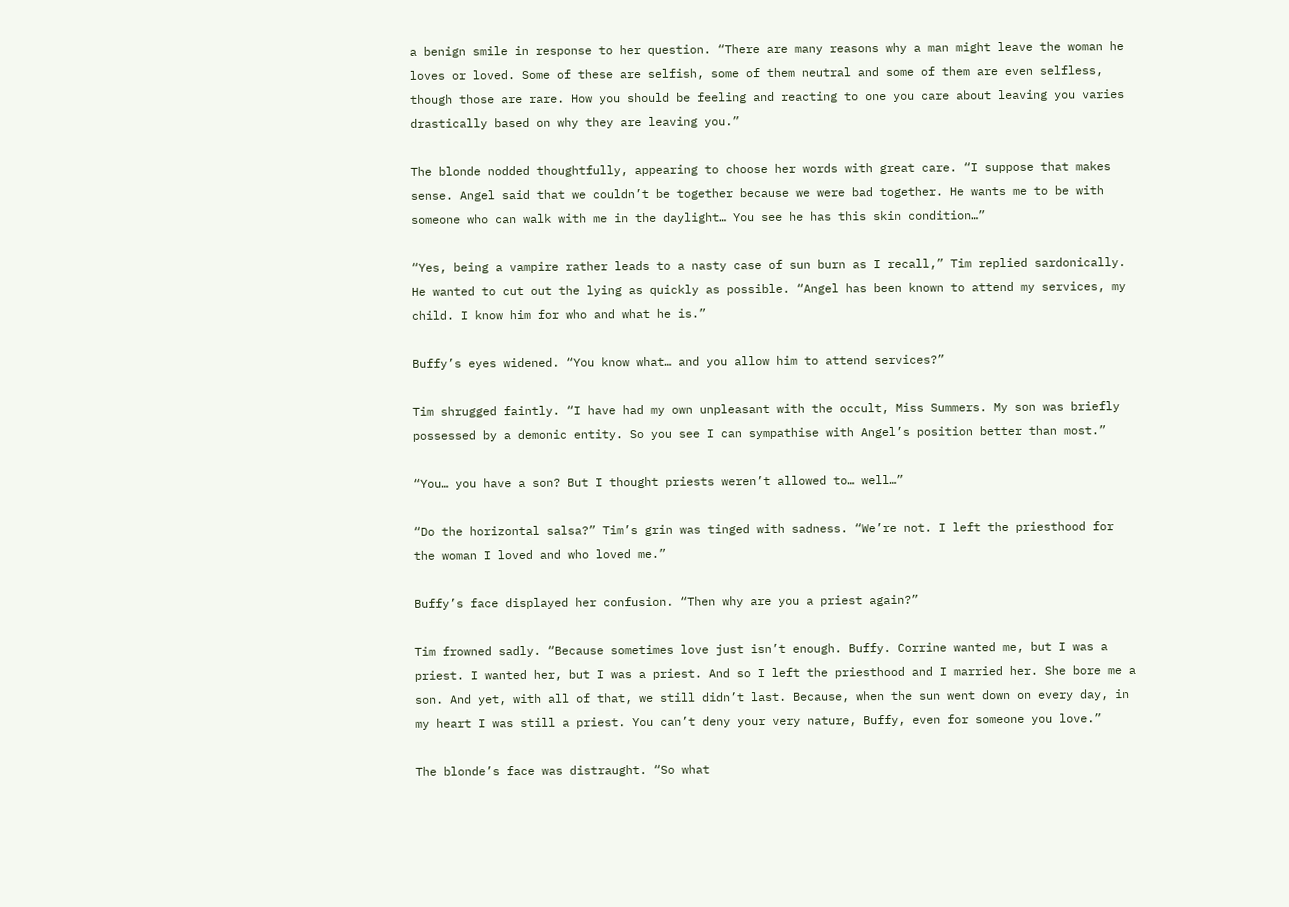a benign smile in response to her question. “There are many reasons why a man might leave the woman he loves or loved. Some of these are selfish, some of them neutral and some of them are even selfless, though those are rare. How you should be feeling and reacting to one you care about leaving you varies drastically based on why they are leaving you.”

The blonde nodded thoughtfully, appearing to choose her words with great care. “I suppose that makes sense. Angel said that we couldn’t be together because we were bad together. He wants me to be with someone who can walk with me in the daylight… You see he has this skin condition…”

“Yes, being a vampire rather leads to a nasty case of sun burn as I recall,” Tim replied sardonically. He wanted to cut out the lying as quickly as possible. “Angel has been known to attend my services, my child. I know him for who and what he is.”

Buffy’s eyes widened. “You know what… and you allow him to attend services?”

Tim shrugged faintly. “I have had my own unpleasant with the occult, Miss Summers. My son was briefly possessed by a demonic entity. So you see I can sympathise with Angel’s position better than most.”

“You… you have a son? But I thought priests weren’t allowed to… well…”

“Do the horizontal salsa?” Tim’s grin was tinged with sadness. “We’re not. I left the priesthood for the woman I loved and who loved me.”

Buffy’s face displayed her confusion. “Then why are you a priest again?”

Tim frowned sadly. “Because sometimes love just isn’t enough. Buffy. Corrine wanted me, but I was a priest. I wanted her, but I was a priest. And so I left the priesthood and I married her. She bore me a son. And yet, with all of that, we still didn’t last. Because, when the sun went down on every day, in my heart I was still a priest. You can’t deny your very nature, Buffy, even for someone you love.”

The blonde’s face was distraught. “So what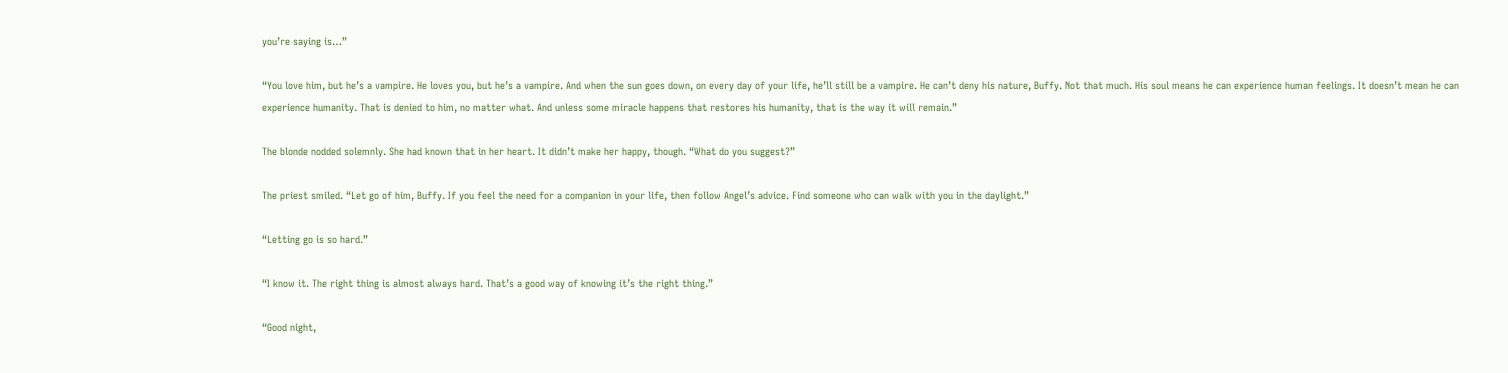you’re saying is…”

“You love him, but he’s a vampire. He loves you, but he’s a vampire. And when the sun goes down, on every day of your life, he’ll still be a vampire. He can’t deny his nature, Buffy. Not that much. His soul means he can experience human feelings. It doesn’t mean he can experience humanity. That is denied to him, no matter what. And unless some miracle happens that restores his humanity, that is the way it will remain.”

The blonde nodded solemnly. She had known that in her heart. It didn’t make her happy, though. “What do you suggest?”

The priest smiled. “Let go of him, Buffy. If you feel the need for a companion in your life, then follow Angel’s advice. Find someone who can walk with you in the daylight.”

“Letting go is so hard.”

“I know it. The right thing is almost always hard. That’s a good way of knowing it’s the right thing.”

“Good night,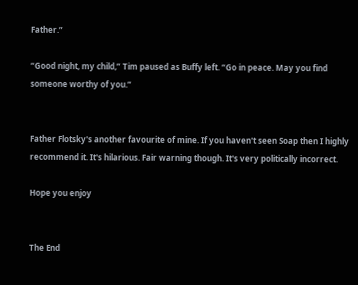Father.”

“Good night, my child,” Tim paused as Buffy left. “Go in peace. May you find someone worthy of you.”


Father Flotsky's another favourite of mine. If you haven't seen Soap then I highly recommend it. It's hilarious. Fair warning though. It's very politically incorrect.

Hope you enjoy


The End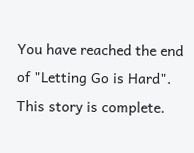You have reached the end of "Letting Go is Hard". This story is complete.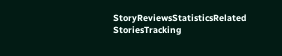StoryReviewsStatisticsRelated StoriesTracking